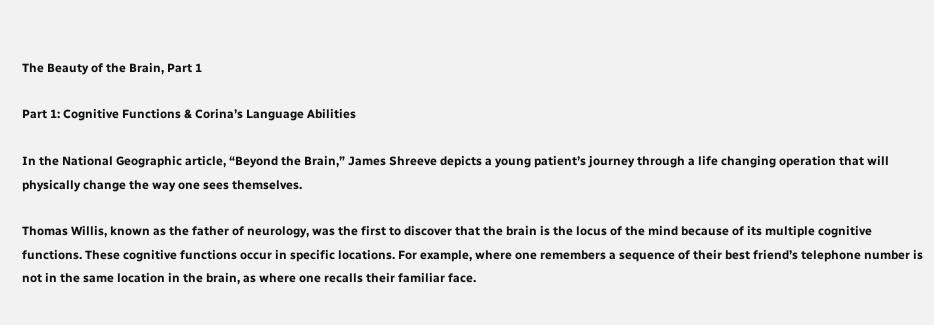The Beauty of the Brain, Part 1

Part 1: Cognitive Functions & Corina’s Language Abilities

In the National Geographic article, “Beyond the Brain,” James Shreeve depicts a young patient’s journey through a life changing operation that will physically change the way one sees themselves.

Thomas Willis, known as the father of neurology, was the first to discover that the brain is the locus of the mind because of its multiple cognitive functions. These cognitive functions occur in specific locations. For example, where one remembers a sequence of their best friend’s telephone number is not in the same location in the brain, as where one recalls their familiar face.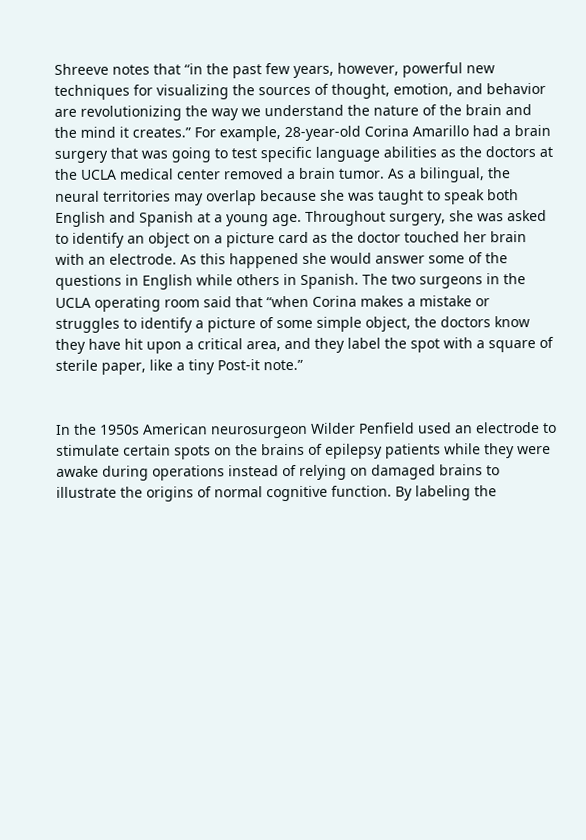Shreeve notes that “in the past few years, however, powerful new techniques for visualizing the sources of thought, emotion, and behavior are revolutionizing the way we understand the nature of the brain and the mind it creates.” For example, 28-year-old Corina Amarillo had a brain surgery that was going to test specific language abilities as the doctors at the UCLA medical center removed a brain tumor. As a bilingual, the neural territories may overlap because she was taught to speak both English and Spanish at a young age. Throughout surgery, she was asked to identify an object on a picture card as the doctor touched her brain with an electrode. As this happened she would answer some of the questions in English while others in Spanish. The two surgeons in the UCLA operating room said that “when Corina makes a mistake or struggles to identify a picture of some simple object, the doctors know they have hit upon a critical area, and they label the spot with a square of sterile paper, like a tiny Post-it note.”


In the 1950s American neurosurgeon Wilder Penfield used an electrode to stimulate certain spots on the brains of epilepsy patients while they were awake during operations instead of relying on damaged brains to illustrate the origins of normal cognitive function. By labeling the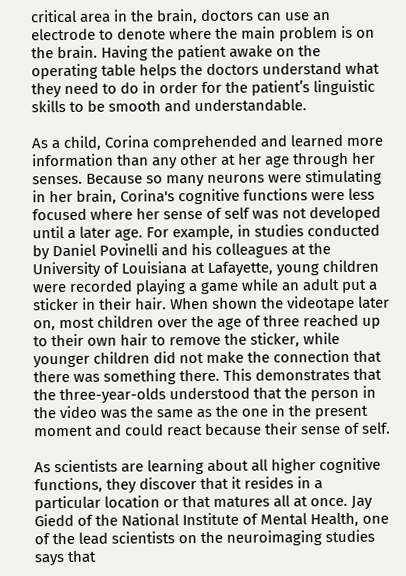critical area in the brain, doctors can use an electrode to denote where the main problem is on the brain. Having the patient awake on the operating table helps the doctors understand what they need to do in order for the patient’s linguistic skills to be smooth and understandable.

As a child, Corina comprehended and learned more information than any other at her age through her senses. Because so many neurons were stimulating in her brain, Corina's cognitive functions were less focused where her sense of self was not developed until a later age. For example, in studies conducted by Daniel Povinelli and his colleagues at the University of Louisiana at Lafayette, young children were recorded playing a game while an adult put a sticker in their hair. When shown the videotape later on, most children over the age of three reached up to their own hair to remove the sticker, while younger children did not make the connection that there was something there. This demonstrates that the three-year-olds understood that the person in the video was the same as the one in the present moment and could react because their sense of self.

As scientists are learning about all higher cognitive functions, they discover that it resides in a particular location or that matures all at once. Jay Giedd of the National Institute of Mental Health, one of the lead scientists on the neuroimaging studies says that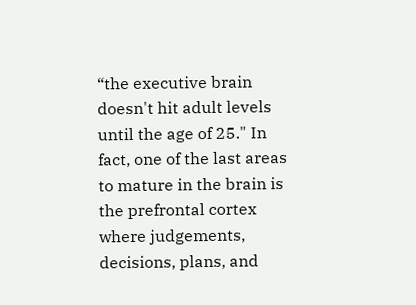“the executive brain doesn't hit adult levels until the age of 25." In fact, one of the last areas to mature in the brain is the prefrontal cortex where judgements, decisions, plans, and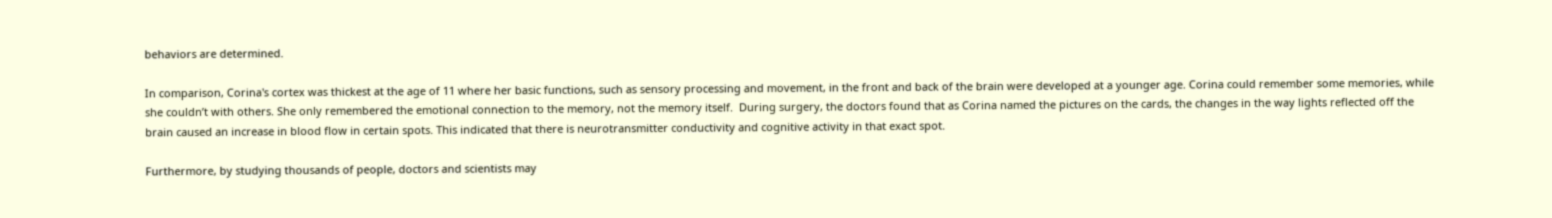behaviors are determined.

In comparison, Corina's cortex was thickest at the age of 11 where her basic functions, such as sensory processing and movement, in the front and back of the brain were developed at a younger age. Corina could remember some memories, while she couldn’t with others. She only remembered the emotional connection to the memory, not the memory itself.  During surgery, the doctors found that as Corina named the pictures on the cards, the changes in the way lights reflected off the brain caused an increase in blood flow in certain spots. This indicated that there is neurotransmitter conductivity and cognitive activity in that exact spot.

Furthermore, by studying thousands of people, doctors and scientists may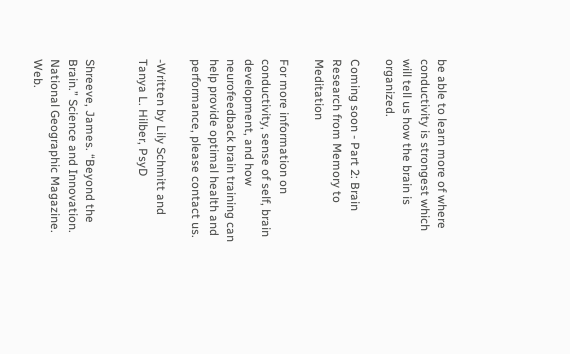be able to learn more of where conductivity is strongest which will tell us how the brain is organized.

Coming soon - Part 2: Brain Research from Memory to Meditation

For more information on conductivity, sense of self, brain development, and how neurofeedback brain training can help provide optimal health and performance, please contact us.

-Written by Lily Schmitt and Tanya L. Hilber, PsyD


Shreeve, James. “Beyond the Brain.” Science and Innovation. National Geographic Magazine. Web.